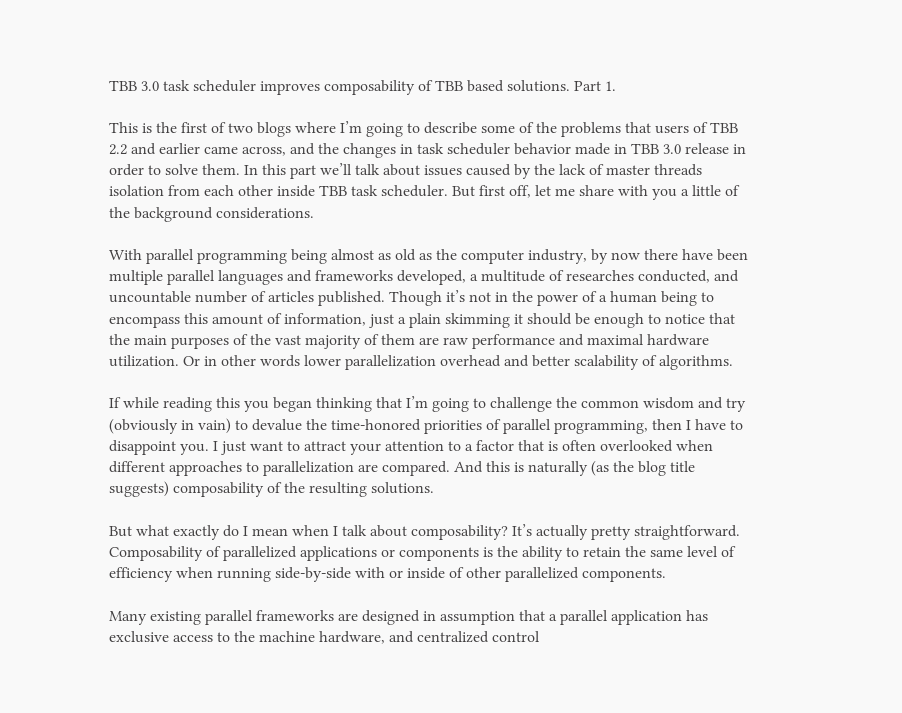TBB 3.0 task scheduler improves composability of TBB based solutions. Part 1.

This is the first of two blogs where I’m going to describe some of the problems that users of TBB 2.2 and earlier came across, and the changes in task scheduler behavior made in TBB 3.0 release in order to solve them. In this part we’ll talk about issues caused by the lack of master threads isolation from each other inside TBB task scheduler. But first off, let me share with you a little of the background considerations.

With parallel programming being almost as old as the computer industry, by now there have been multiple parallel languages and frameworks developed, a multitude of researches conducted, and uncountable number of articles published. Though it’s not in the power of a human being to encompass this amount of information, just a plain skimming it should be enough to notice that the main purposes of the vast majority of them are raw performance and maximal hardware utilization. Or in other words lower parallelization overhead and better scalability of algorithms.

If while reading this you began thinking that I’m going to challenge the common wisdom and try (obviously in vain) to devalue the time-honored priorities of parallel programming, then I have to disappoint you. I just want to attract your attention to a factor that is often overlooked when different approaches to parallelization are compared. And this is naturally (as the blog title suggests) composability of the resulting solutions.

But what exactly do I mean when I talk about composability? It’s actually pretty straightforward. Composability of parallelized applications or components is the ability to retain the same level of efficiency when running side-by-side with or inside of other parallelized components.

Many existing parallel frameworks are designed in assumption that a parallel application has exclusive access to the machine hardware, and centralized control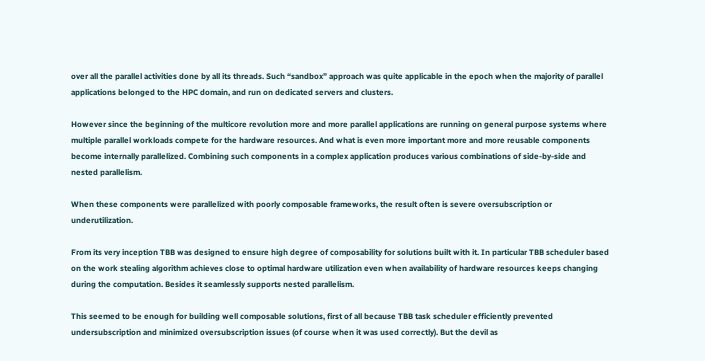over all the parallel activities done by all its threads. Such “sandbox” approach was quite applicable in the epoch when the majority of parallel applications belonged to the HPC domain, and run on dedicated servers and clusters.

However since the beginning of the multicore revolution more and more parallel applications are running on general purpose systems where multiple parallel workloads compete for the hardware resources. And what is even more important more and more reusable components become internally parallelized. Combining such components in a complex application produces various combinations of side-by-side and nested parallelism.

When these components were parallelized with poorly composable frameworks, the result often is severe oversubscription or underutilization.

From its very inception TBB was designed to ensure high degree of composability for solutions built with it. In particular TBB scheduler based on the work stealing algorithm achieves close to optimal hardware utilization even when availability of hardware resources keeps changing during the computation. Besides it seamlessly supports nested parallelism.

This seemed to be enough for building well composable solutions, first of all because TBB task scheduler efficiently prevented undersubscription and minimized oversubscription issues (of course when it was used correctly). But the devil as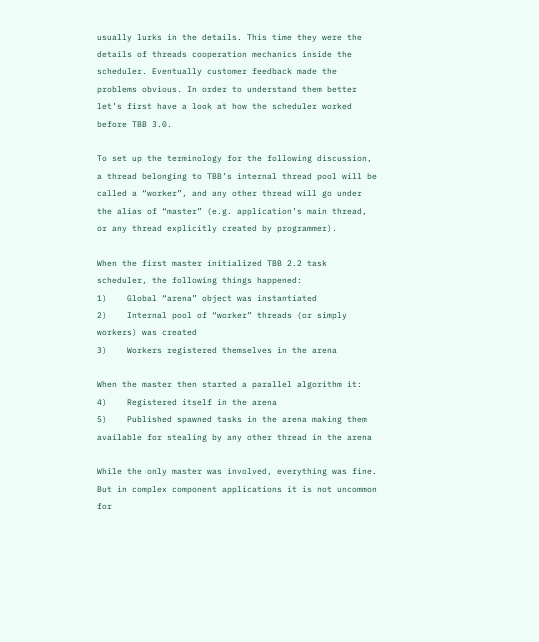usually lurks in the details. This time they were the details of threads cooperation mechanics inside the scheduler. Eventually customer feedback made the problems obvious. In order to understand them better let’s first have a look at how the scheduler worked before TBB 3.0.

To set up the terminology for the following discussion, a thread belonging to TBB’s internal thread pool will be called a “worker”, and any other thread will go under the alias of “master” (e.g. application’s main thread, or any thread explicitly created by programmer).

When the first master initialized TBB 2.2 task scheduler, the following things happened:
1)    Global “arena” object was instantiated
2)    Internal pool of “worker” threads (or simply workers) was created
3)    Workers registered themselves in the arena

When the master then started a parallel algorithm it:
4)    Registered itself in the arena
5)    Published spawned tasks in the arena making them available for stealing by any other thread in the arena

While the only master was involved, everything was fine. But in complex component applications it is not uncommon for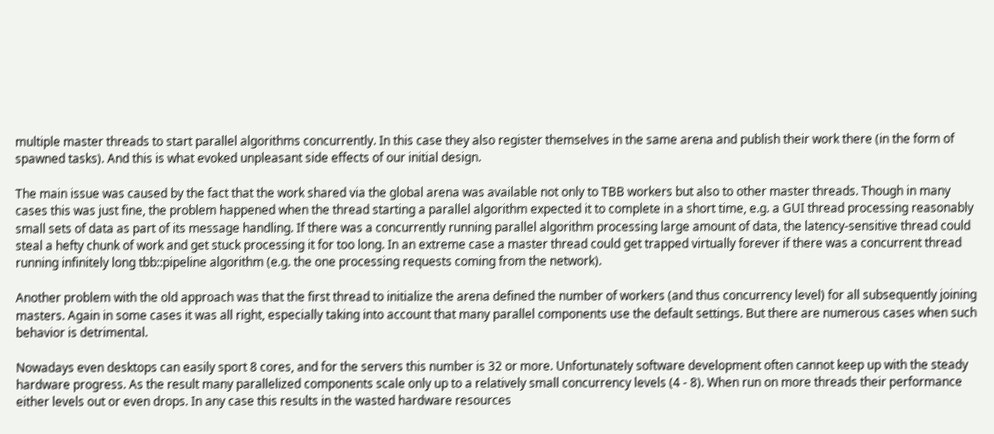multiple master threads to start parallel algorithms concurrently. In this case they also register themselves in the same arena and publish their work there (in the form of spawned tasks). And this is what evoked unpleasant side effects of our initial design.

The main issue was caused by the fact that the work shared via the global arena was available not only to TBB workers but also to other master threads. Though in many cases this was just fine, the problem happened when the thread starting a parallel algorithm expected it to complete in a short time, e.g. a GUI thread processing reasonably small sets of data as part of its message handling. If there was a concurrently running parallel algorithm processing large amount of data, the latency-sensitive thread could steal a hefty chunk of work and get stuck processing it for too long. In an extreme case a master thread could get trapped virtually forever if there was a concurrent thread running infinitely long tbb::pipeline algorithm (e.g. the one processing requests coming from the network).

Another problem with the old approach was that the first thread to initialize the arena defined the number of workers (and thus concurrency level) for all subsequently joining masters. Again in some cases it was all right, especially taking into account that many parallel components use the default settings. But there are numerous cases when such behavior is detrimental.

Nowadays even desktops can easily sport 8 cores, and for the servers this number is 32 or more. Unfortunately software development often cannot keep up with the steady hardware progress. As the result many parallelized components scale only up to a relatively small concurrency levels (4 - 8). When run on more threads their performance either levels out or even drops. In any case this results in the wasted hardware resources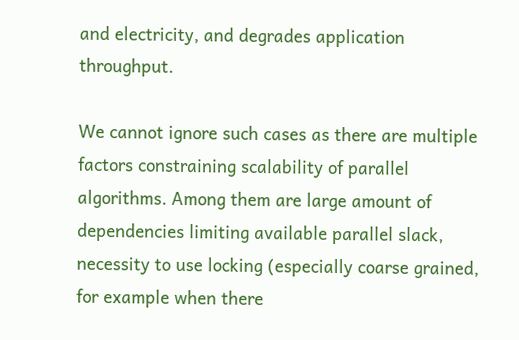and electricity, and degrades application throughput.

We cannot ignore such cases as there are multiple factors constraining scalability of parallel algorithms. Among them are large amount of dependencies limiting available parallel slack, necessity to use locking (especially coarse grained, for example when there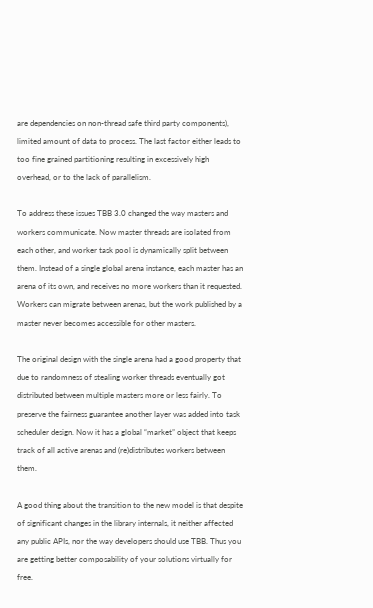are dependencies on non-thread safe third party components), limited amount of data to process. The last factor either leads to too fine grained partitioning resulting in excessively high overhead, or to the lack of parallelism.

To address these issues TBB 3.0 changed the way masters and workers communicate. Now master threads are isolated from each other, and worker task pool is dynamically split between them. Instead of a single global arena instance, each master has an arena of its own, and receives no more workers than it requested. Workers can migrate between arenas, but the work published by a master never becomes accessible for other masters.

The original design with the single arena had a good property that due to randomness of stealing worker threads eventually got distributed between multiple masters more or less fairly. To preserve the fairness guarantee another layer was added into task scheduler design. Now it has a global “market” object that keeps track of all active arenas and (re)distributes workers between them.

A good thing about the transition to the new model is that despite of significant changes in the library internals, it neither affected any public APIs, nor the way developers should use TBB. Thus you are getting better composability of your solutions virtually for free.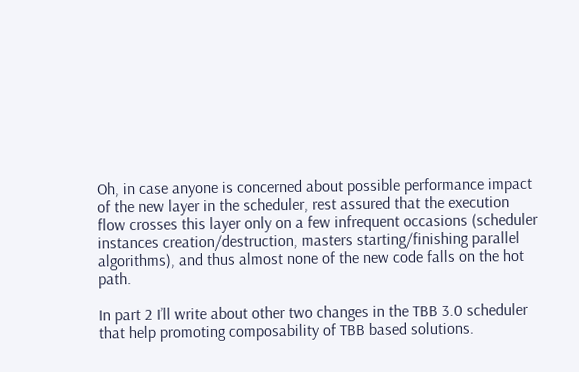Oh, in case anyone is concerned about possible performance impact of the new layer in the scheduler, rest assured that the execution flow crosses this layer only on a few infrequent occasions (scheduler instances creation/destruction, masters starting/finishing parallel algorithms), and thus almost none of the new code falls on the hot path.

In part 2 I’ll write about other two changes in the TBB 3.0 scheduler that help promoting composability of TBB based solutions.